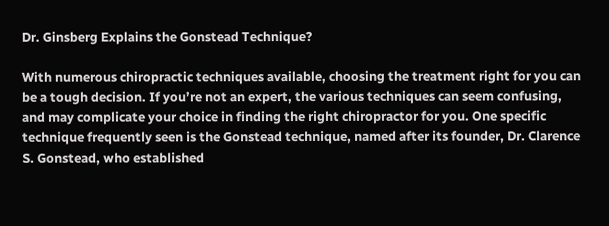Dr. Ginsberg Explains the Gonstead Technique?

With numerous chiropractic techniques available, choosing the treatment right for you can be a tough decision. If you’re not an expert, the various techniques can seem confusing, and may complicate your choice in finding the right chiropractor for you. One specific technique frequently seen is the Gonstead technique, named after its founder, Dr. Clarence S. Gonstead, who established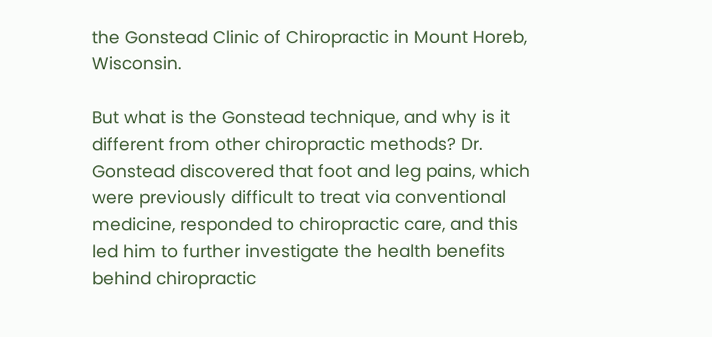the Gonstead Clinic of Chiropractic in Mount Horeb, Wisconsin.

But what is the Gonstead technique, and why is it different from other chiropractic methods? Dr. Gonstead discovered that foot and leg pains, which were previously difficult to treat via conventional medicine, responded to chiropractic care, and this led him to further investigate the health benefits behind chiropractic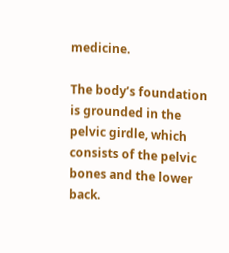medicine.

The body’s foundation is grounded in the pelvic girdle, which consists of the pelvic bones and the lower back.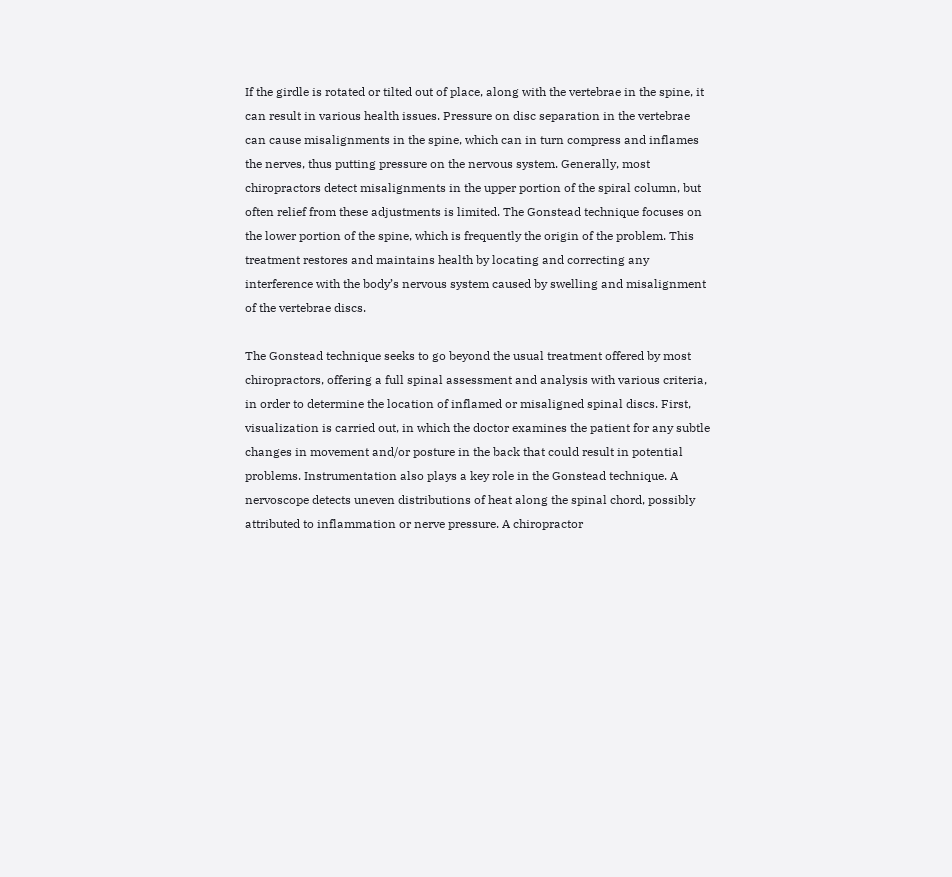If the girdle is rotated or tilted out of place, along with the vertebrae in the spine, it can result in various health issues. Pressure on disc separation in the vertebrae can cause misalignments in the spine, which can in turn compress and inflames the nerves, thus putting pressure on the nervous system. Generally, most chiropractors detect misalignments in the upper portion of the spiral column, but often relief from these adjustments is limited. The Gonstead technique focuses on the lower portion of the spine, which is frequently the origin of the problem. This treatment restores and maintains health by locating and correcting any interference with the body’s nervous system caused by swelling and misalignment of the vertebrae discs.

The Gonstead technique seeks to go beyond the usual treatment offered by most chiropractors, offering a full spinal assessment and analysis with various criteria, in order to determine the location of inflamed or misaligned spinal discs. First, visualization is carried out, in which the doctor examines the patient for any subtle changes in movement and/or posture in the back that could result in potential problems. Instrumentation also plays a key role in the Gonstead technique. A nervoscope detects uneven distributions of heat along the spinal chord, possibly attributed to inflammation or nerve pressure. A chiropractor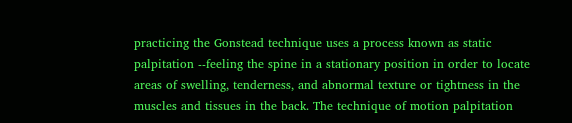practicing the Gonstead technique uses a process known as static palpitation --feeling the spine in a stationary position in order to locate areas of swelling, tenderness, and abnormal texture or tightness in the muscles and tissues in the back. The technique of motion palpitation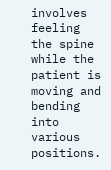involves feeling the spine while the patient is moving and bending into various positions.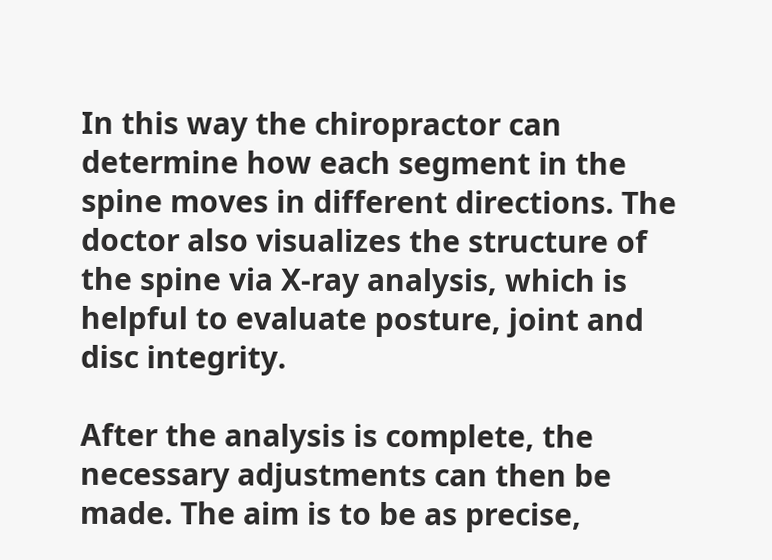In this way the chiropractor can determine how each segment in the spine moves in different directions. The doctor also visualizes the structure of the spine via X-ray analysis, which is helpful to evaluate posture, joint and disc integrity.

After the analysis is complete, the necessary adjustments can then be made. The aim is to be as precise,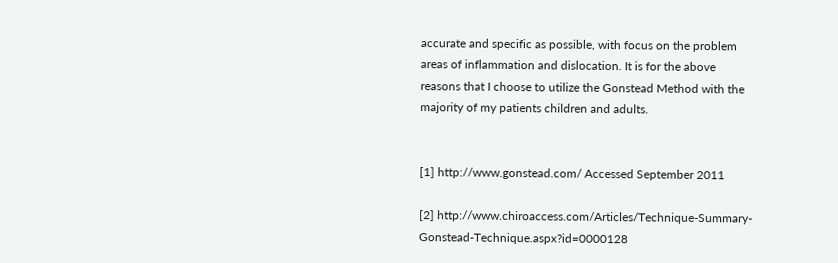accurate and specific as possible, with focus on the problem areas of inflammation and dislocation. It is for the above reasons that I choose to utilize the Gonstead Method with the majority of my patients children and adults.


[1] http://www.gonstead.com/ Accessed September 2011

[2] http://www.chiroaccess.com/Articles/Technique-Summary-Gonstead-Technique.aspx?id=0000128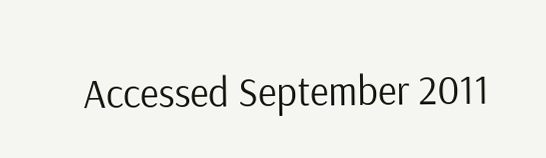Accessed September 2011